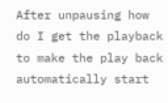After unpausing how do I get the playback to make the play back automatically start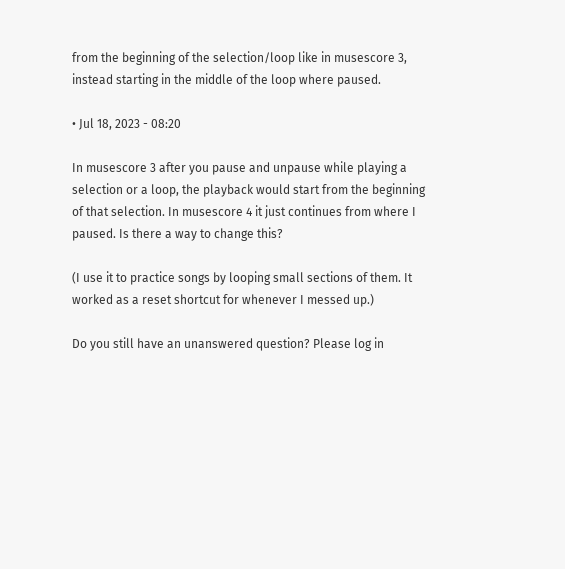from the beginning of the selection/loop like in musescore 3, instead starting in the middle of the loop where paused.

• Jul 18, 2023 - 08:20

In musescore 3 after you pause and unpause while playing a selection or a loop, the playback would start from the beginning of that selection. In musescore 4 it just continues from where I paused. Is there a way to change this?

(I use it to practice songs by looping small sections of them. It worked as a reset shortcut for whenever I messed up.)

Do you still have an unanswered question? Please log in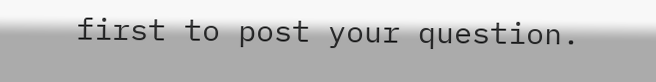first to post your question.